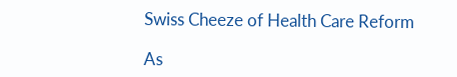Swiss Cheeze of Health Care Reform

As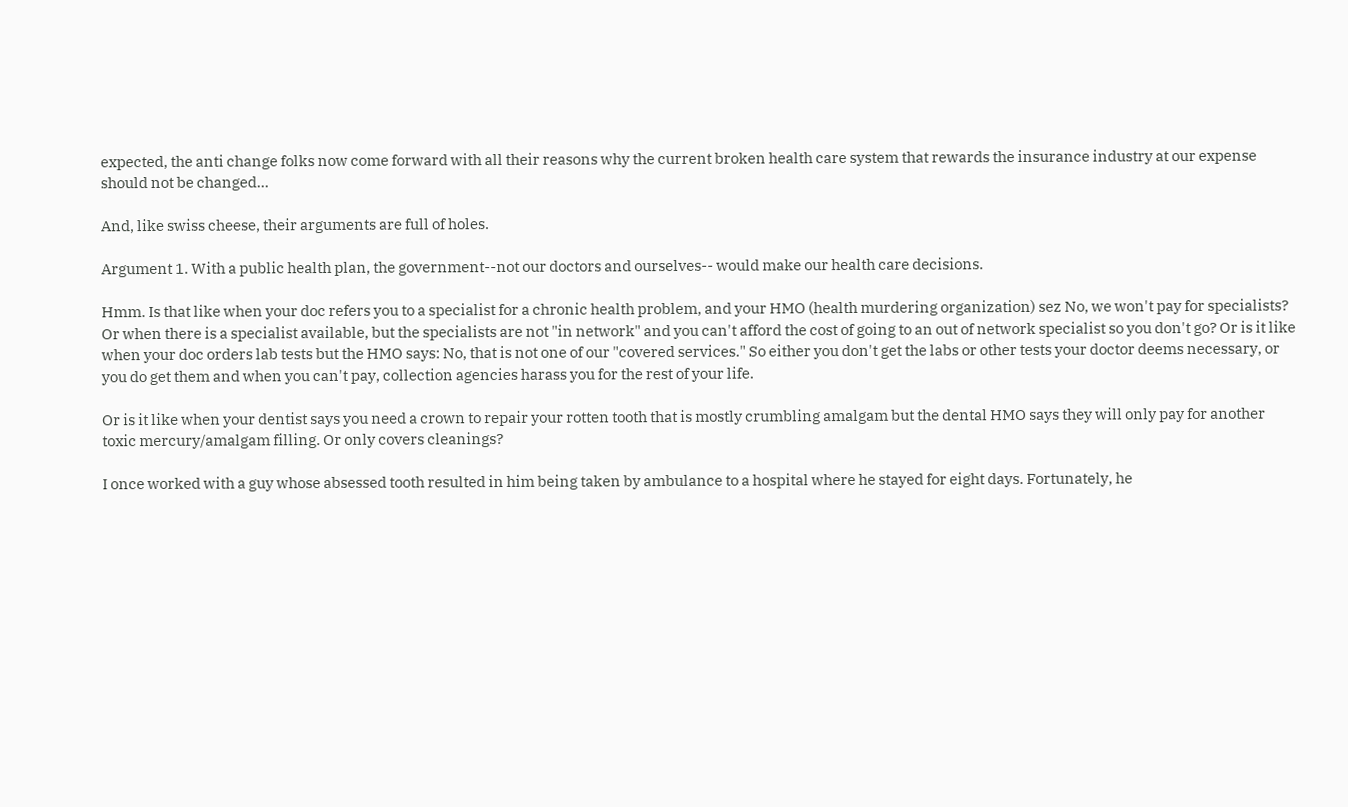expected, the anti change folks now come forward with all their reasons why the current broken health care system that rewards the insurance industry at our expense should not be changed...

And, like swiss cheese, their arguments are full of holes.

Argument 1. With a public health plan, the government--not our doctors and ourselves-- would make our health care decisions.

Hmm. Is that like when your doc refers you to a specialist for a chronic health problem, and your HMO (health murdering organization) sez No, we won't pay for specialists? Or when there is a specialist available, but the specialists are not "in network" and you can't afford the cost of going to an out of network specialist so you don't go? Or is it like when your doc orders lab tests but the HMO says: No, that is not one of our "covered services." So either you don't get the labs or other tests your doctor deems necessary, or you do get them and when you can't pay, collection agencies harass you for the rest of your life.

Or is it like when your dentist says you need a crown to repair your rotten tooth that is mostly crumbling amalgam but the dental HMO says they will only pay for another toxic mercury/amalgam filling. Or only covers cleanings?

I once worked with a guy whose absessed tooth resulted in him being taken by ambulance to a hospital where he stayed for eight days. Fortunately, he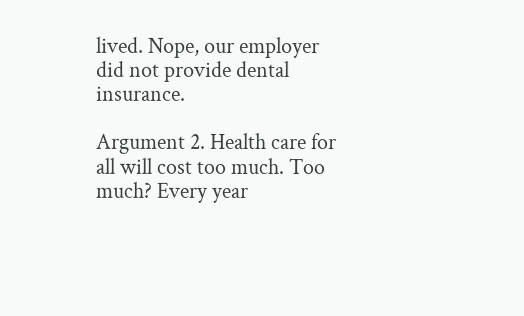lived. Nope, our employer did not provide dental insurance.

Argument 2. Health care for all will cost too much. Too much? Every year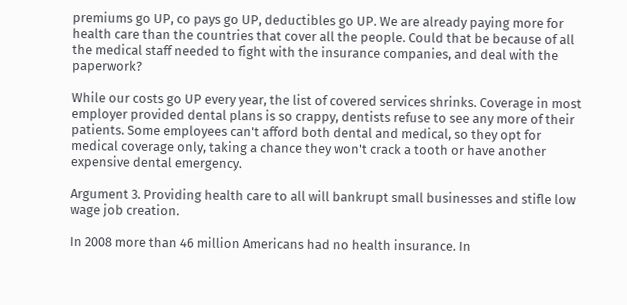premiums go UP, co pays go UP, deductibles go UP. We are already paying more for health care than the countries that cover all the people. Could that be because of all the medical staff needed to fight with the insurance companies, and deal with the paperwork?

While our costs go UP every year, the list of covered services shrinks. Coverage in most employer provided dental plans is so crappy, dentists refuse to see any more of their patients. Some employees can't afford both dental and medical, so they opt for medical coverage only, taking a chance they won't crack a tooth or have another expensive dental emergency.

Argument 3. Providing health care to all will bankrupt small businesses and stifle low wage job creation.

In 2008 more than 46 million Americans had no health insurance. In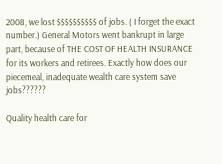2008, we lost $$$$$$$$$$ of jobs. ( I forget the exact number.) General Motors went bankrupt in large part, because of THE COST OF HEALTH INSURANCE for its workers and retirees. Exactly how does our piecemeal, inadequate wealth care system save jobs??????

Quality health care for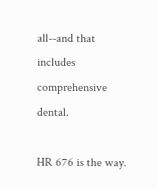all--and that includes comprehensive dental.

HR 676 is the way.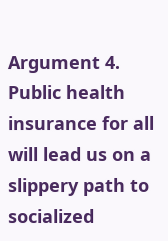Argument 4. Public health insurance for all will lead us on a slippery path to socialized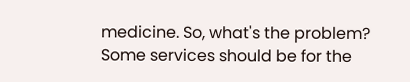medicine. So, what's the problem? Some services should be for the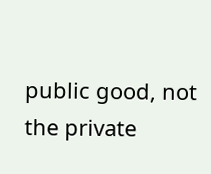public good, not the private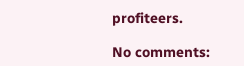profiteers.

No comments: